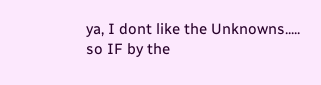ya, I dont like the Unknowns..... so IF by the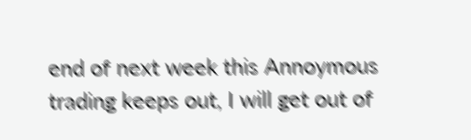end of next week this Annoymous trading keeps out, I will get out of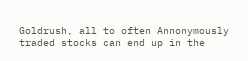Goldrush, all to often Annonymously traded stocks can end up in the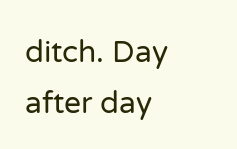ditch. Day after day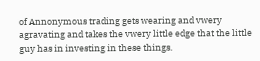of Annonymous trading gets wearing and vwery agravating and takes the vwery little edge that the little guy has in investing in these things.